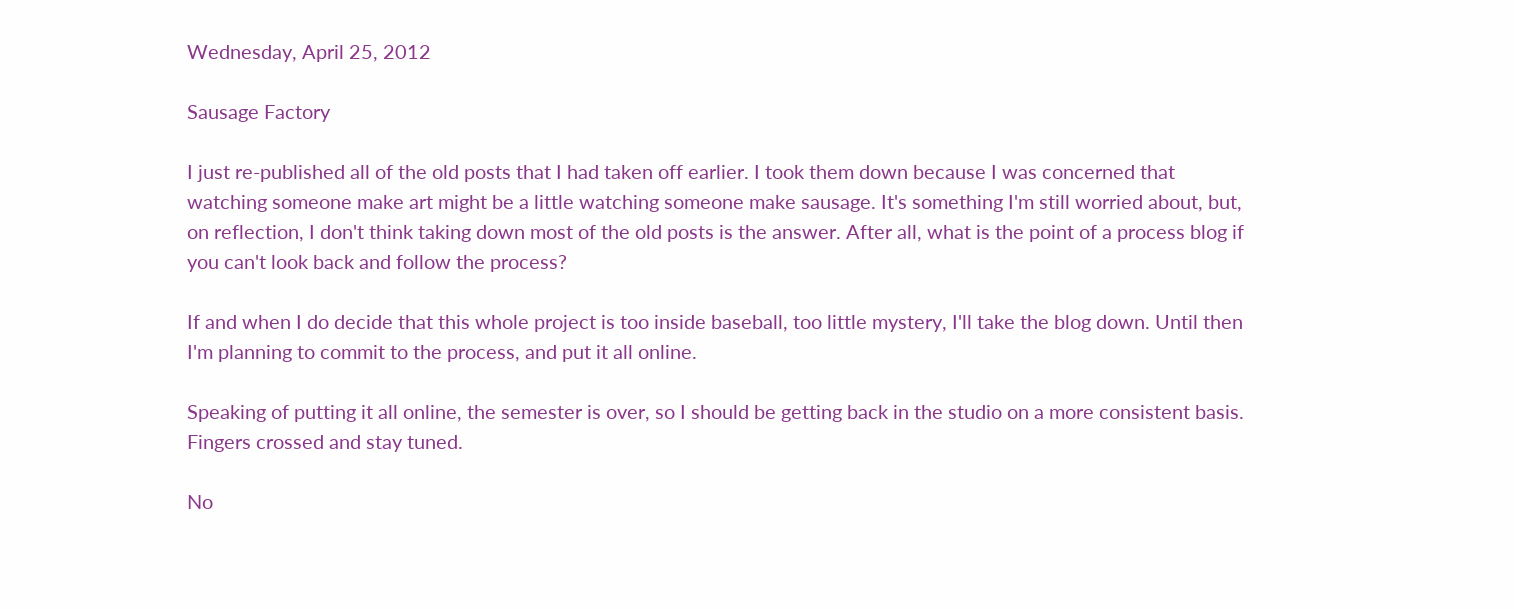Wednesday, April 25, 2012

Sausage Factory

I just re-published all of the old posts that I had taken off earlier. I took them down because I was concerned that watching someone make art might be a little watching someone make sausage. It's something I'm still worried about, but, on reflection, I don't think taking down most of the old posts is the answer. After all, what is the point of a process blog if you can't look back and follow the process?

If and when I do decide that this whole project is too inside baseball, too little mystery, I'll take the blog down. Until then I'm planning to commit to the process, and put it all online.

Speaking of putting it all online, the semester is over, so I should be getting back in the studio on a more consistent basis. Fingers crossed and stay tuned.

No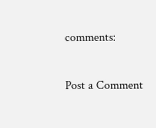comments:

Post a Comment